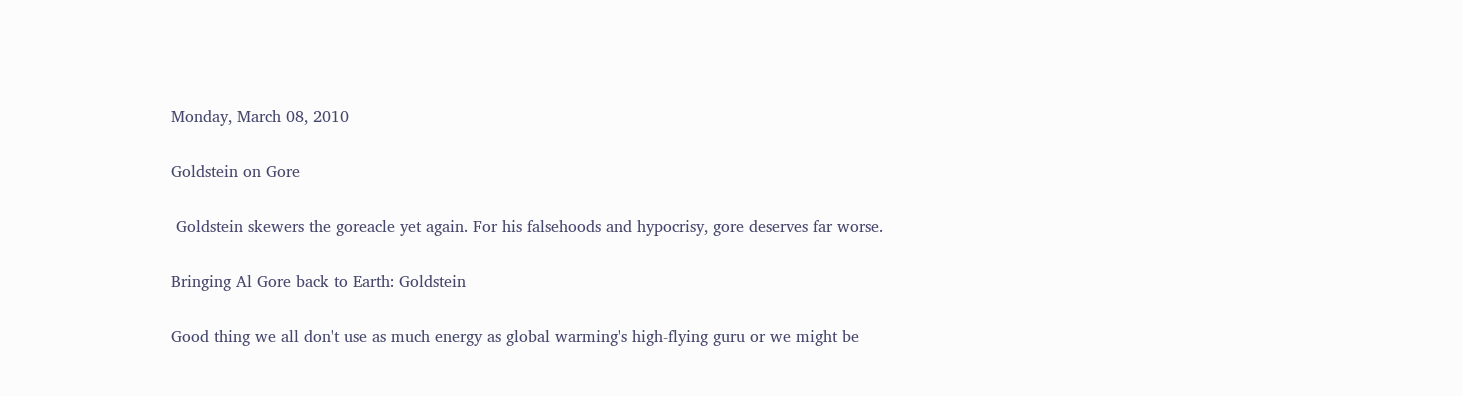Monday, March 08, 2010

Goldstein on Gore

 Goldstein skewers the goreacle yet again. For his falsehoods and hypocrisy, gore deserves far worse.

Bringing Al Gore back to Earth: Goldstein

Good thing we all don't use as much energy as global warming's high-flying guru or we might be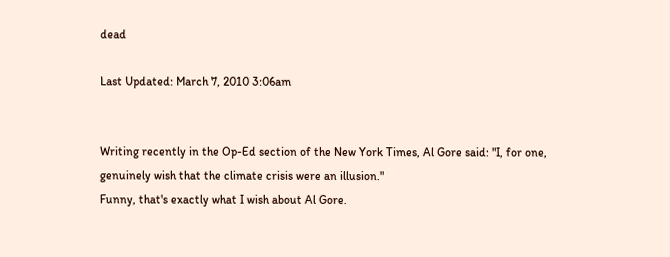dead

Last Updated: March 7, 2010 3:06am


Writing recently in the Op-Ed section of the New York Times, Al Gore said: "I, for one, genuinely wish that the climate crisis were an illusion."
Funny, that's exactly what I wish about Al Gore.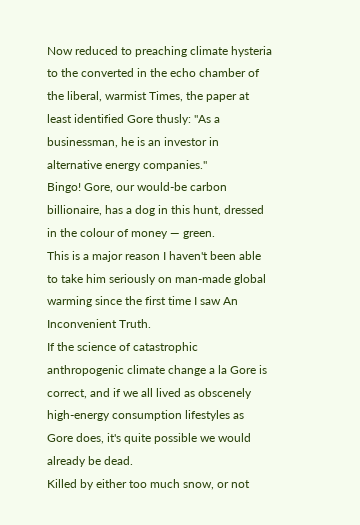Now reduced to preaching climate hysteria to the converted in the echo chamber of the liberal, warmist Times, the paper at least identified Gore thusly: "As a businessman, he is an investor in alternative energy companies."
Bingo! Gore, our would-be carbon billionaire, has a dog in this hunt, dressed in the colour of money — green.
This is a major reason I haven't been able to take him seriously on man-made global warming since the first time I saw An Inconvenient Truth.
If the science of catastrophic anthropogenic climate change a la Gore is correct, and if we all lived as obscenely high-energy consumption lifestyles as Gore does, it's quite possible we would already be dead.
Killed by either too much snow, or not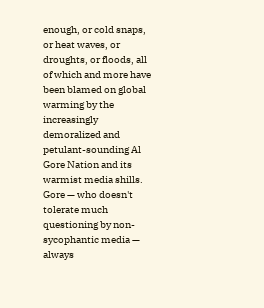enough, or cold snaps, or heat waves, or droughts, or floods, all of which and more have been blamed on global warming by the increasingly demoralized and petulant-sounding Al Gore Nation and its warmist media shills.
Gore — who doesn't tolerate much questioning by non-sycophantic media — always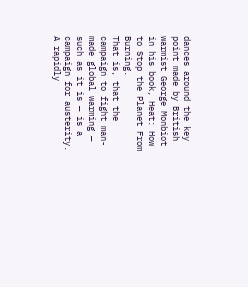dances around the key point made by British warmist George Monbiot in his book, Heat: How to Stop the Planet From Burning.
That is, that the campaign to fight man-made global warming — such as it is — is a campaign for austerity. A rapidly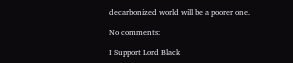decarbonized world will be a poorer one.

No comments:

I Support Lord Black